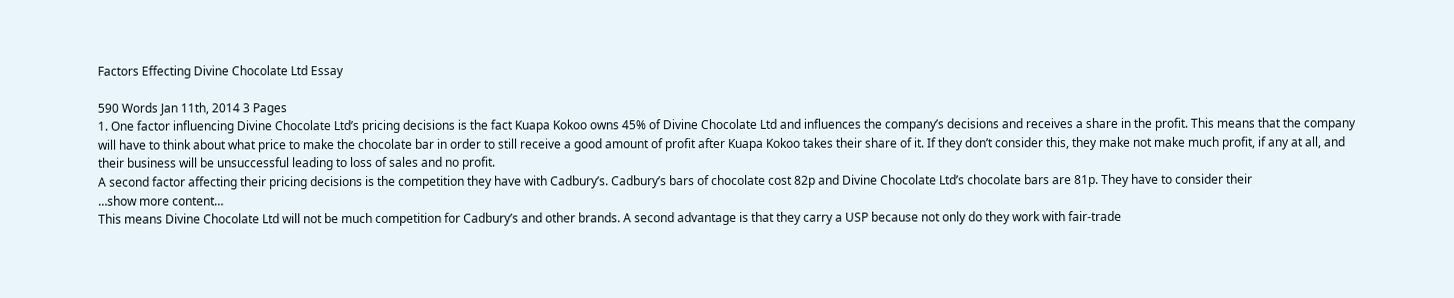Factors Effecting Divine Chocolate Ltd Essay

590 Words Jan 11th, 2014 3 Pages
1. One factor influencing Divine Chocolate Ltd’s pricing decisions is the fact Kuapa Kokoo owns 45% of Divine Chocolate Ltd and influences the company’s decisions and receives a share in the profit. This means that the company will have to think about what price to make the chocolate bar in order to still receive a good amount of profit after Kuapa Kokoo takes their share of it. If they don’t consider this, they make not make much profit, if any at all, and their business will be unsuccessful leading to loss of sales and no profit.
A second factor affecting their pricing decisions is the competition they have with Cadbury’s. Cadbury’s bars of chocolate cost 82p and Divine Chocolate Ltd’s chocolate bars are 81p. They have to consider their
…show more content…
This means Divine Chocolate Ltd will not be much competition for Cadbury’s and other brands. A second advantage is that they carry a USP because not only do they work with fair-trade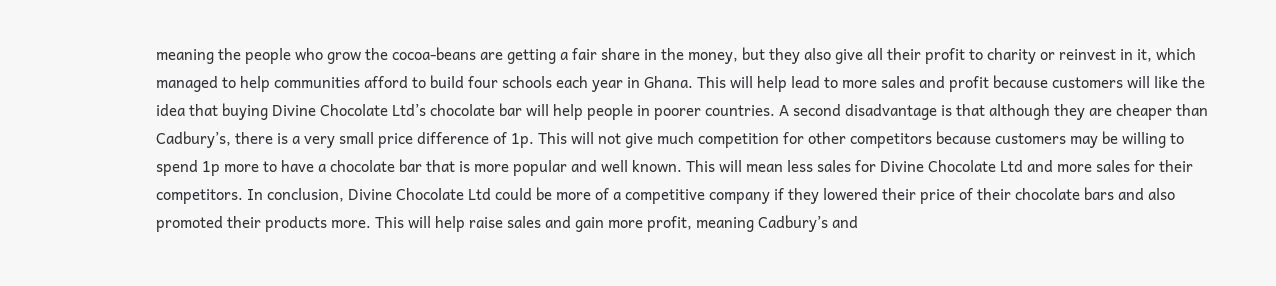meaning the people who grow the cocoa-beans are getting a fair share in the money, but they also give all their profit to charity or reinvest in it, which managed to help communities afford to build four schools each year in Ghana. This will help lead to more sales and profit because customers will like the idea that buying Divine Chocolate Ltd’s chocolate bar will help people in poorer countries. A second disadvantage is that although they are cheaper than Cadbury’s, there is a very small price difference of 1p. This will not give much competition for other competitors because customers may be willing to spend 1p more to have a chocolate bar that is more popular and well known. This will mean less sales for Divine Chocolate Ltd and more sales for their competitors. In conclusion, Divine Chocolate Ltd could be more of a competitive company if they lowered their price of their chocolate bars and also promoted their products more. This will help raise sales and gain more profit, meaning Cadbury’s and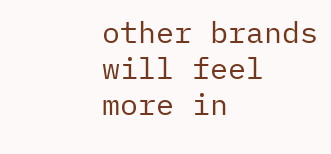other brands will feel more in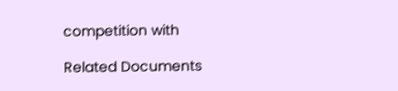competition with

Related Documents